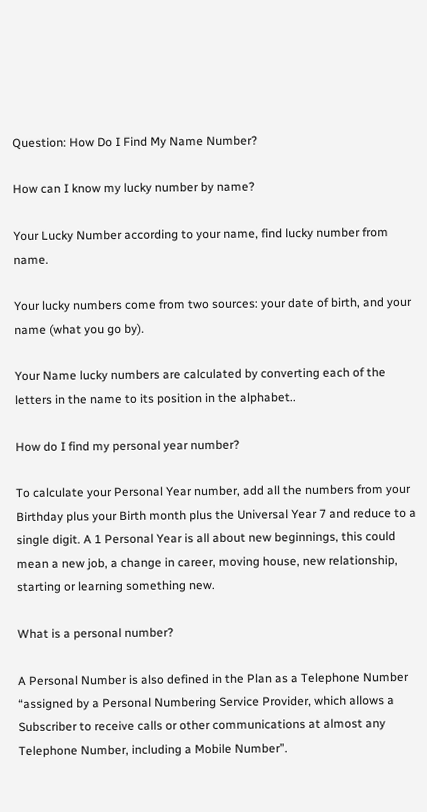Question: How Do I Find My Name Number?

How can I know my lucky number by name?

Your Lucky Number according to your name, find lucky number from name.

Your lucky numbers come from two sources: your date of birth, and your name (what you go by).

Your Name lucky numbers are calculated by converting each of the letters in the name to its position in the alphabet..

How do I find my personal year number?

To calculate your Personal Year number, add all the numbers from your Birthday plus your Birth month plus the Universal Year 7 and reduce to a single digit. A 1 Personal Year is all about new beginnings, this could mean a new job, a change in career, moving house, new relationship, starting or learning something new.

What is a personal number?

A Personal Number is also defined in the Plan as a Telephone Number “assigned by a Personal Numbering Service Provider, which allows a Subscriber to receive calls or other communications at almost any Telephone Number, including a Mobile Number”.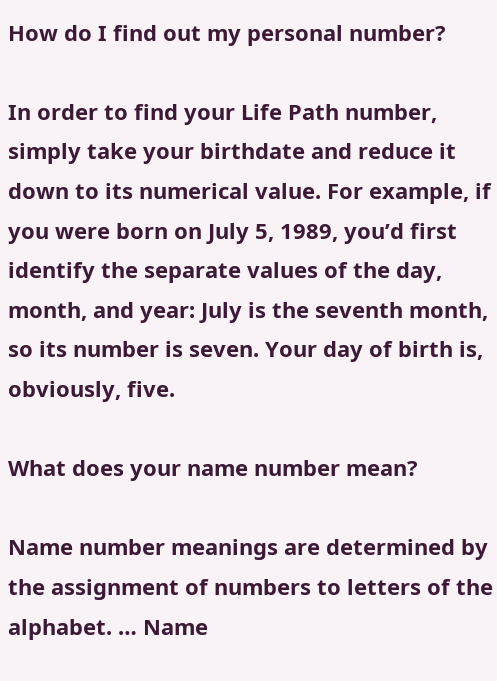How do I find out my personal number?

In order to find your Life Path number, simply take your birthdate and reduce it down to its numerical value. For example, if you were born on July 5, 1989, you’d first identify the separate values of the day, month, and year: July is the seventh month, so its number is seven. Your day of birth is, obviously, five.

What does your name number mean?

Name number meanings are determined by the assignment of numbers to letters of the alphabet. … Name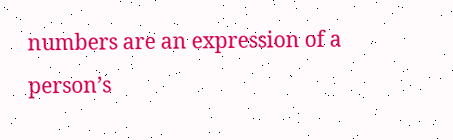numbers are an expression of a person’s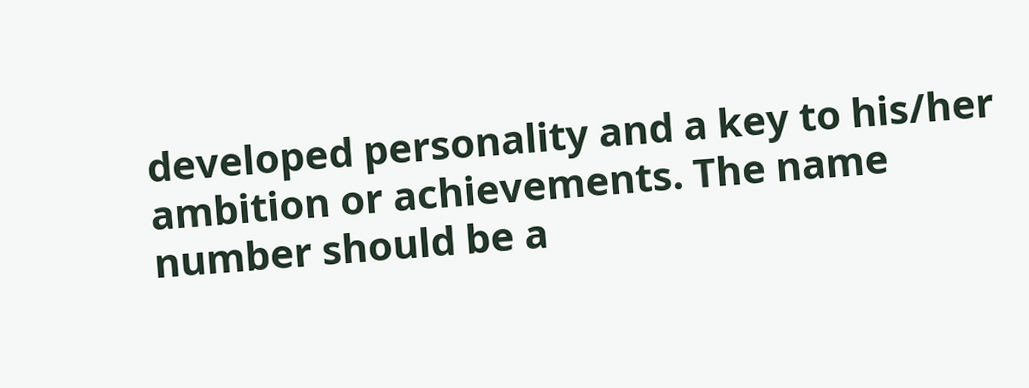developed personality and a key to his/her ambition or achievements. The name number should be a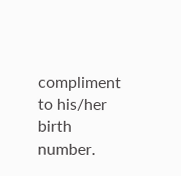compliment to his/her birth number.